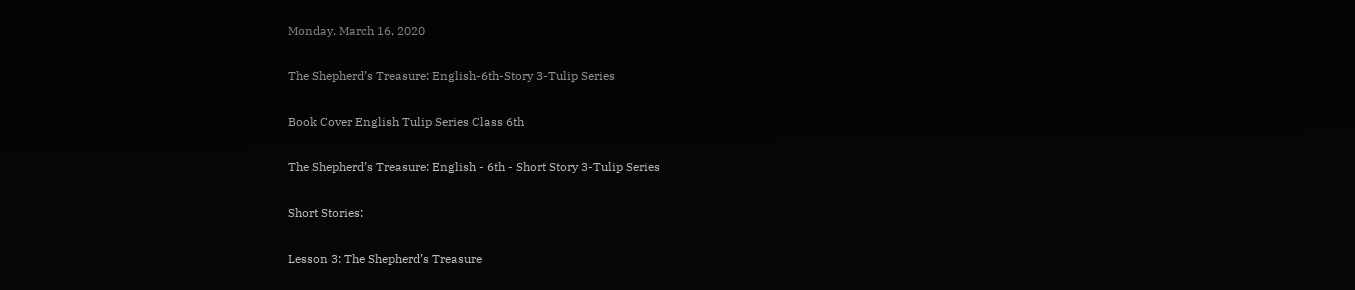Monday, March 16, 2020

The Shepherd’s Treasure: English-6th-Story 3-Tulip Series

Book Cover English Tulip Series Class 6th

The Shepherd’s Treasure: English - 6th - Short Story 3-Tulip Series

Short Stories:

Lesson 3: The Shepherd’s Treasure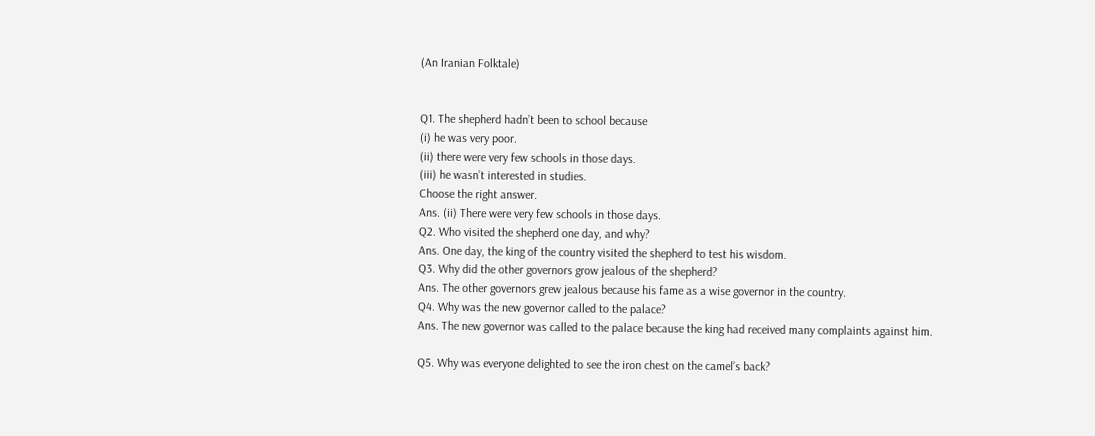(An Iranian Folktale)


Q1. The shepherd hadn’t been to school because
(i) he was very poor.
(ii) there were very few schools in those days.
(iii) he wasn’t interested in studies.
Choose the right answer.
Ans. (ii) There were very few schools in those days.
Q2. Who visited the shepherd one day, and why?
Ans. One day, the king of the country visited the shepherd to test his wisdom.
Q3. Why did the other governors grow jealous of the shepherd?
Ans. The other governors grew jealous because his fame as a wise governor in the country.
Q4. Why was the new governor called to the palace?
Ans. The new governor was called to the palace because the king had received many complaints against him.

Q5. Why was everyone delighted to see the iron chest on the camel’s back?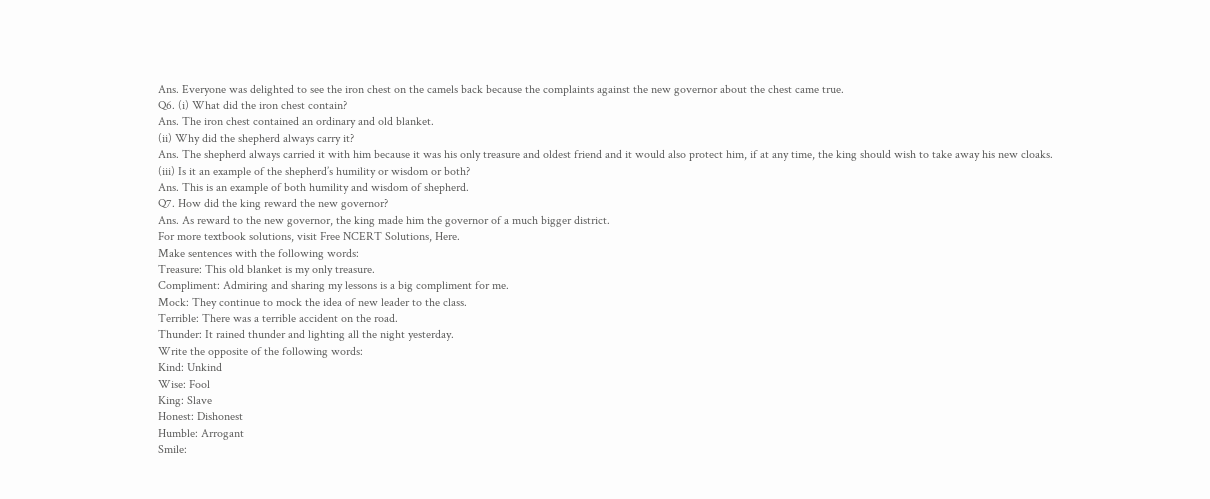Ans. Everyone was delighted to see the iron chest on the camels back because the complaints against the new governor about the chest came true.
Q6. (i) What did the iron chest contain?
Ans. The iron chest contained an ordinary and old blanket.
(ii) Why did the shepherd always carry it?
Ans. The shepherd always carried it with him because it was his only treasure and oldest friend and it would also protect him, if at any time, the king should wish to take away his new cloaks.
(iii) Is it an example of the shepherd’s humility or wisdom or both?
Ans. This is an example of both humility and wisdom of shepherd.
Q7. How did the king reward the new governor?
Ans. As reward to the new governor, the king made him the governor of a much bigger district.
For more textbook solutions, visit Free NCERT Solutions, Here.
Make sentences with the following words:
Treasure: This old blanket is my only treasure.
Compliment: Admiring and sharing my lessons is a big compliment for me.
Mock: They continue to mock the idea of new leader to the class.
Terrible: There was a terrible accident on the road.
Thunder: It rained thunder and lighting all the night yesterday.
Write the opposite of the following words:
Kind: Unkind
Wise: Fool
King: Slave
Honest: Dishonest
Humble: Arrogant
Smile: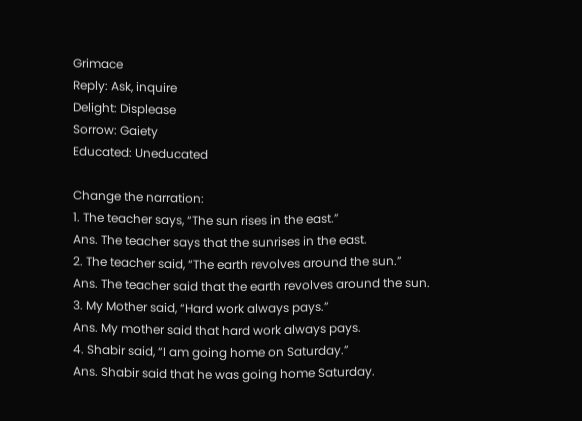Grimace
Reply: Ask, inquire
Delight: Displease
Sorrow: Gaiety
Educated: Uneducated

Change the narration:
1. The teacher says, “The sun rises in the east.”
Ans. The teacher says that the sunrises in the east.
2. The teacher said, “The earth revolves around the sun.”
Ans. The teacher said that the earth revolves around the sun.
3. My Mother said, “Hard work always pays.”
Ans. My mother said that hard work always pays.
4. Shabir said, “I am going home on Saturday.”
Ans. Shabir said that he was going home Saturday.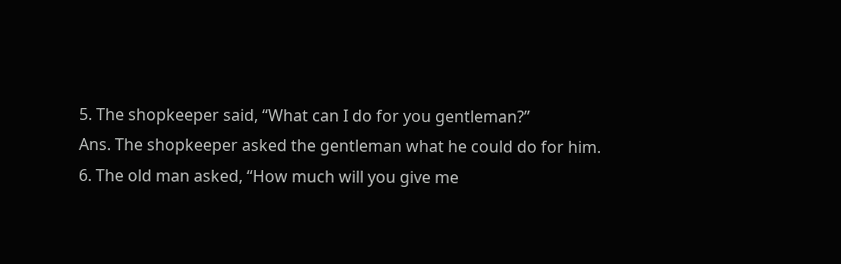5. The shopkeeper said, “What can I do for you gentleman?”
Ans. The shopkeeper asked the gentleman what he could do for him.
6. The old man asked, “How much will you give me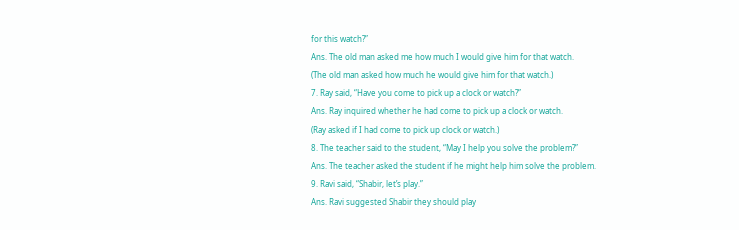for this watch?”
Ans. The old man asked me how much I would give him for that watch.
(The old man asked how much he would give him for that watch.)
7. Ray said, “Have you come to pick up a clock or watch?”
Ans. Ray inquired whether he had come to pick up a clock or watch.
(Ray asked if I had come to pick up clock or watch.)
8. The teacher said to the student, “May I help you solve the problem?”
Ans. The teacher asked the student if he might help him solve the problem.
9. Ravi said, “Shabir, let’s play.”
Ans. Ravi suggested Shabir they should play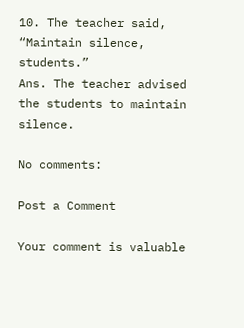10. The teacher said, “Maintain silence, students.”
Ans. The teacher advised the students to maintain silence.

No comments:

Post a Comment

Your comment is valuable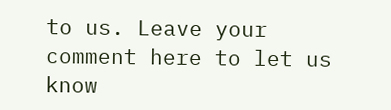to us. Leave your comment here to let us know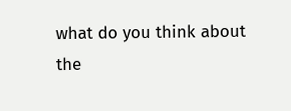what do you think about the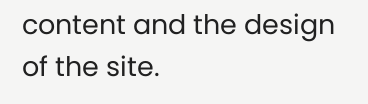content and the design of the site.